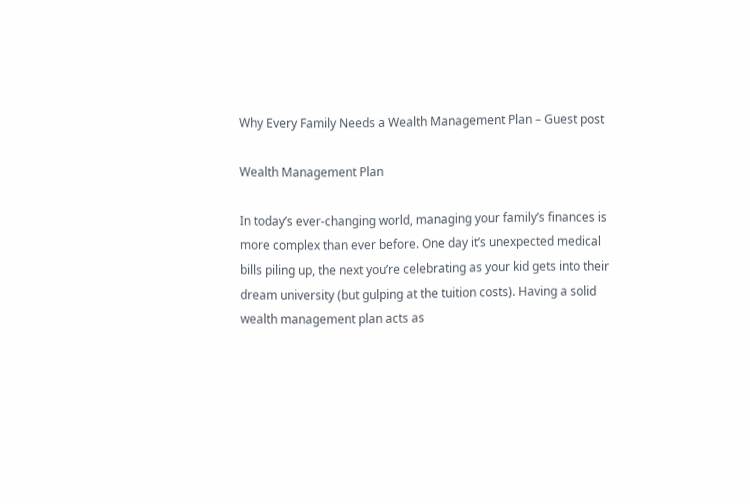Why Every Family Needs a Wealth Management Plan – Guest post

Wealth Management Plan

In today’s ever-changing world, managing your family’s finances is more complex than ever before. One day it’s unexpected medical bills piling up, the next you’re celebrating as your kid gets into their dream university (but gulping at the tuition costs). Having a solid wealth management plan acts as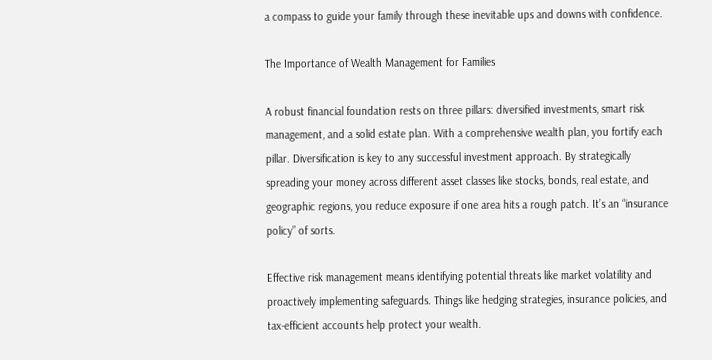a compass to guide your family through these inevitable ups and downs with confidence.

The Importance of Wealth Management for Families

A robust financial foundation rests on three pillars: diversified investments, smart risk management, and a solid estate plan. With a comprehensive wealth plan, you fortify each pillar. Diversification is key to any successful investment approach. By strategically spreading your money across different asset classes like stocks, bonds, real estate, and geographic regions, you reduce exposure if one area hits a rough patch. It’s an “insurance policy” of sorts.

Effective risk management means identifying potential threats like market volatility and proactively implementing safeguards. Things like hedging strategies, insurance policies, and tax-efficient accounts help protect your wealth.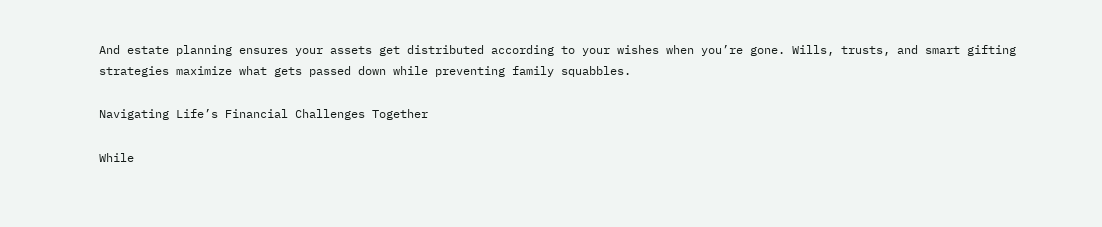And estate planning ensures your assets get distributed according to your wishes when you’re gone. Wills, trusts, and smart gifting strategies maximize what gets passed down while preventing family squabbles.

Navigating Life’s Financial Challenges Together

While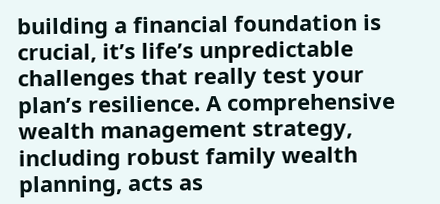building a financial foundation is crucial, it’s life’s unpredictable challenges that really test your plan’s resilience. A comprehensive wealth management strategy, including robust family wealth planning, acts as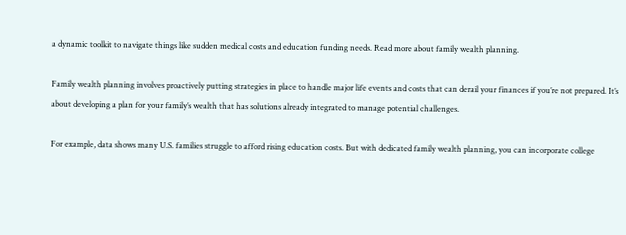a dynamic toolkit to navigate things like sudden medical costs and education funding needs. Read more about family wealth planning.

Family wealth planning involves proactively putting strategies in place to handle major life events and costs that can derail your finances if you’re not prepared. It’s about developing a plan for your family’s wealth that has solutions already integrated to manage potential challenges.

For example, data shows many U.S. families struggle to afford rising education costs. But with dedicated family wealth planning, you can incorporate college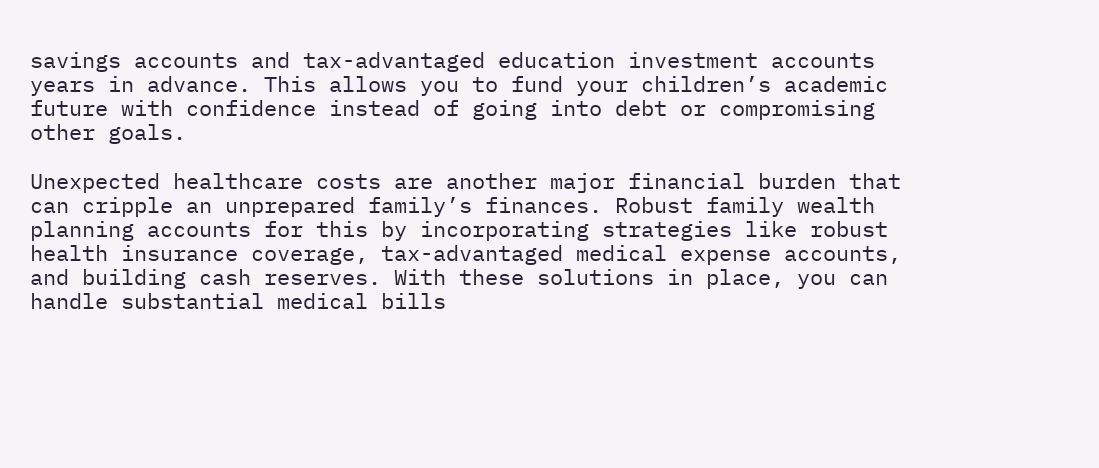savings accounts and tax-advantaged education investment accounts years in advance. This allows you to fund your children’s academic future with confidence instead of going into debt or compromising other goals.

Unexpected healthcare costs are another major financial burden that can cripple an unprepared family’s finances. Robust family wealth planning accounts for this by incorporating strategies like robust health insurance coverage, tax-advantaged medical expense accounts, and building cash reserves. With these solutions in place, you can handle substantial medical bills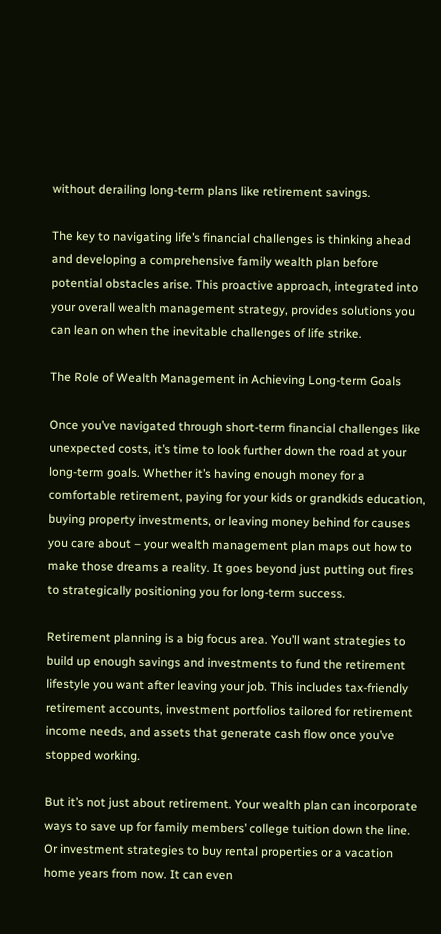without derailing long-term plans like retirement savings.

The key to navigating life’s financial challenges is thinking ahead and developing a comprehensive family wealth plan before potential obstacles arise. This proactive approach, integrated into your overall wealth management strategy, provides solutions you can lean on when the inevitable challenges of life strike.

The Role of Wealth Management in Achieving Long-term Goals

Once you’ve navigated through short-term financial challenges like unexpected costs, it’s time to look further down the road at your long-term goals. Whether it’s having enough money for a comfortable retirement, paying for your kids or grandkids education, buying property investments, or leaving money behind for causes you care about – your wealth management plan maps out how to make those dreams a reality. It goes beyond just putting out fires to strategically positioning you for long-term success.

Retirement planning is a big focus area. You’ll want strategies to build up enough savings and investments to fund the retirement lifestyle you want after leaving your job. This includes tax-friendly retirement accounts, investment portfolios tailored for retirement income needs, and assets that generate cash flow once you’ve stopped working.

But it’s not just about retirement. Your wealth plan can incorporate ways to save up for family members’ college tuition down the line. Or investment strategies to buy rental properties or a vacation home years from now. It can even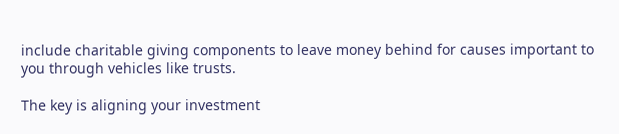include charitable giving components to leave money behind for causes important to you through vehicles like trusts.

The key is aligning your investment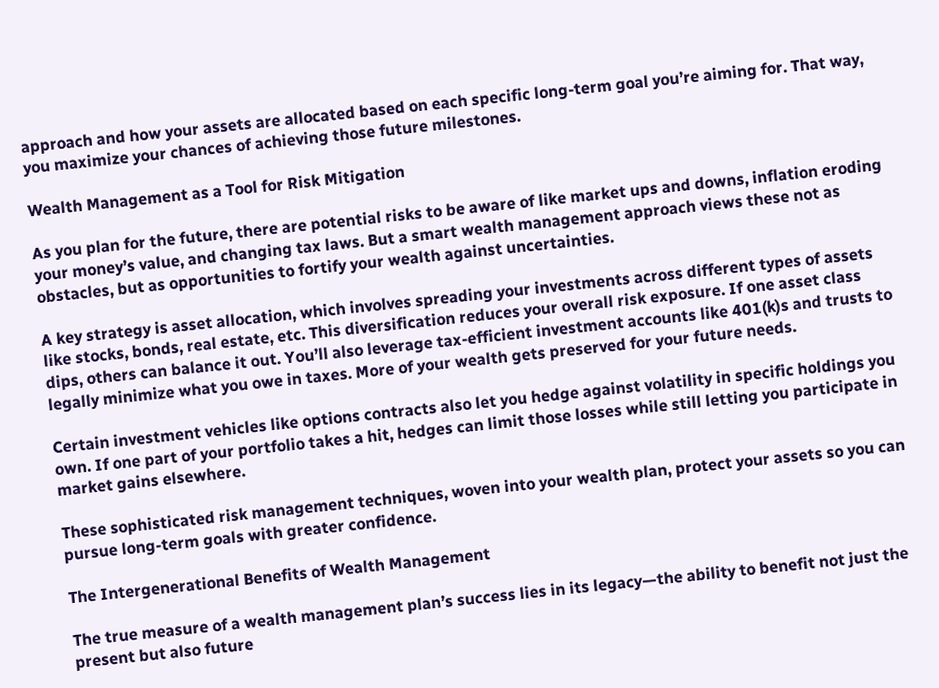approach and how your assets are allocated based on each specific long-term goal you’re aiming for. That way, you maximize your chances of achieving those future milestones.

Wealth Management as a Tool for Risk Mitigation

As you plan for the future, there are potential risks to be aware of like market ups and downs, inflation eroding your money’s value, and changing tax laws. But a smart wealth management approach views these not as obstacles, but as opportunities to fortify your wealth against uncertainties.

A key strategy is asset allocation, which involves spreading your investments across different types of assets like stocks, bonds, real estate, etc. This diversification reduces your overall risk exposure. If one asset class dips, others can balance it out. You’ll also leverage tax-efficient investment accounts like 401(k)s and trusts to legally minimize what you owe in taxes. More of your wealth gets preserved for your future needs.

Certain investment vehicles like options contracts also let you hedge against volatility in specific holdings you own. If one part of your portfolio takes a hit, hedges can limit those losses while still letting you participate in market gains elsewhere.

These sophisticated risk management techniques, woven into your wealth plan, protect your assets so you can pursue long-term goals with greater confidence.

The Intergenerational Benefits of Wealth Management

The true measure of a wealth management plan’s success lies in its legacy—the ability to benefit not just the present but also future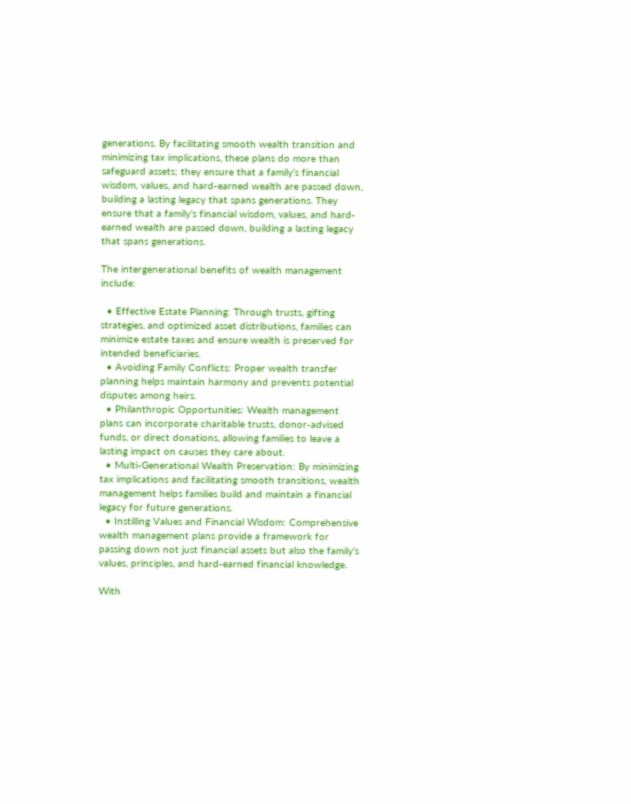generations. By facilitating smooth wealth transition and minimizing tax implications, these plans do more than safeguard assets; they ensure that a family’s financial wisdom, values, and hard-earned wealth are passed down, building a lasting legacy that spans generations. They ensure that a family’s financial wisdom, values, and hard-earned wealth are passed down, building a lasting legacy that spans generations.

The intergenerational benefits of wealth management include:

  • Effective Estate Planning: Through trusts, gifting strategies, and optimized asset distributions, families can minimize estate taxes and ensure wealth is preserved for intended beneficiaries.
  • Avoiding Family Conflicts: Proper wealth transfer planning helps maintain harmony and prevents potential disputes among heirs.
  • Philanthropic Opportunities: Wealth management plans can incorporate charitable trusts, donor-advised funds, or direct donations, allowing families to leave a lasting impact on causes they care about.
  • Multi-Generational Wealth Preservation: By minimizing tax implications and facilitating smooth transitions, wealth management helps families build and maintain a financial legacy for future generations.
  • Instilling Values and Financial Wisdom: Comprehensive wealth management plans provide a framework for passing down not just financial assets but also the family’s values, principles, and hard-earned financial knowledge.

With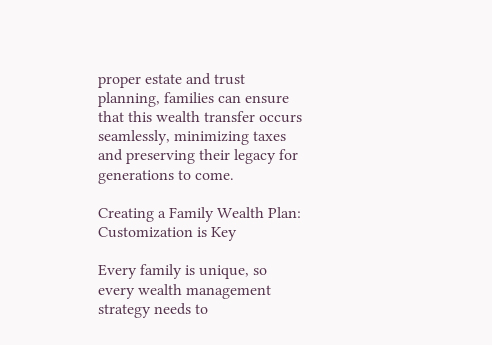proper estate and trust planning, families can ensure that this wealth transfer occurs seamlessly, minimizing taxes and preserving their legacy for generations to come.

Creating a Family Wealth Plan: Customization is Key

Every family is unique, so every wealth management strategy needs to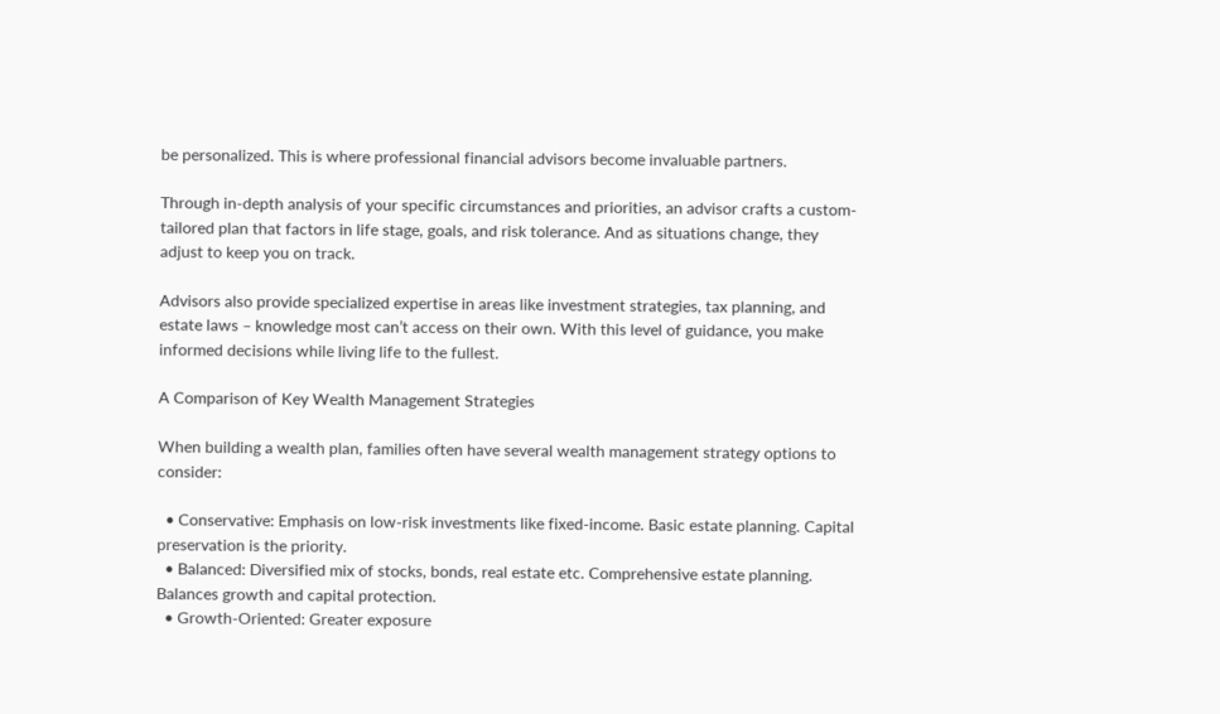be personalized. This is where professional financial advisors become invaluable partners.

Through in-depth analysis of your specific circumstances and priorities, an advisor crafts a custom-tailored plan that factors in life stage, goals, and risk tolerance. And as situations change, they adjust to keep you on track.

Advisors also provide specialized expertise in areas like investment strategies, tax planning, and estate laws – knowledge most can’t access on their own. With this level of guidance, you make informed decisions while living life to the fullest.

A Comparison of Key Wealth Management Strategies

When building a wealth plan, families often have several wealth management strategy options to consider:

  • Conservative: Emphasis on low-risk investments like fixed-income. Basic estate planning. Capital preservation is the priority.
  • Balanced: Diversified mix of stocks, bonds, real estate etc. Comprehensive estate planning. Balances growth and capital protection.
  • Growth-Oriented: Greater exposure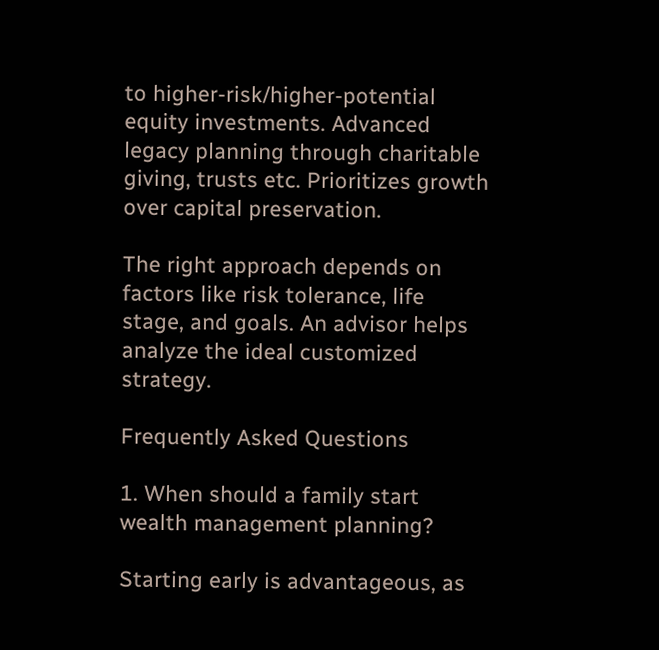to higher-risk/higher-potential equity investments. Advanced legacy planning through charitable giving, trusts etc. Prioritizes growth over capital preservation.

The right approach depends on factors like risk tolerance, life stage, and goals. An advisor helps analyze the ideal customized strategy.

Frequently Asked Questions

1. When should a family start wealth management planning?

Starting early is advantageous, as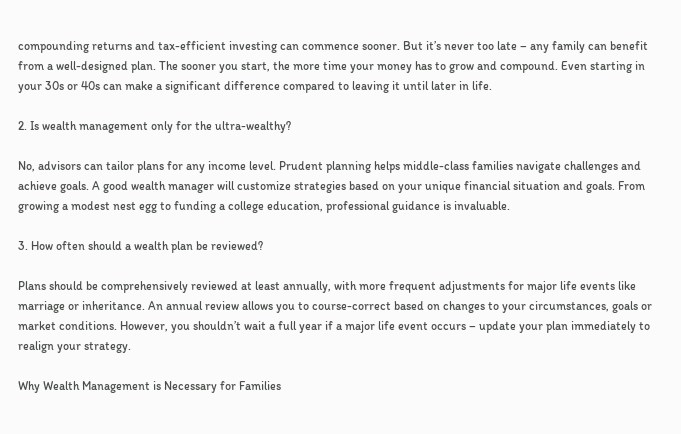compounding returns and tax-efficient investing can commence sooner. But it’s never too late – any family can benefit from a well-designed plan. The sooner you start, the more time your money has to grow and compound. Even starting in your 30s or 40s can make a significant difference compared to leaving it until later in life.

2. Is wealth management only for the ultra-wealthy?

No, advisors can tailor plans for any income level. Prudent planning helps middle-class families navigate challenges and achieve goals. A good wealth manager will customize strategies based on your unique financial situation and goals. From growing a modest nest egg to funding a college education, professional guidance is invaluable.

3. How often should a wealth plan be reviewed?

Plans should be comprehensively reviewed at least annually, with more frequent adjustments for major life events like marriage or inheritance. An annual review allows you to course-correct based on changes to your circumstances, goals or market conditions. However, you shouldn’t wait a full year if a major life event occurs – update your plan immediately to realign your strategy.

Why Wealth Management is Necessary for Families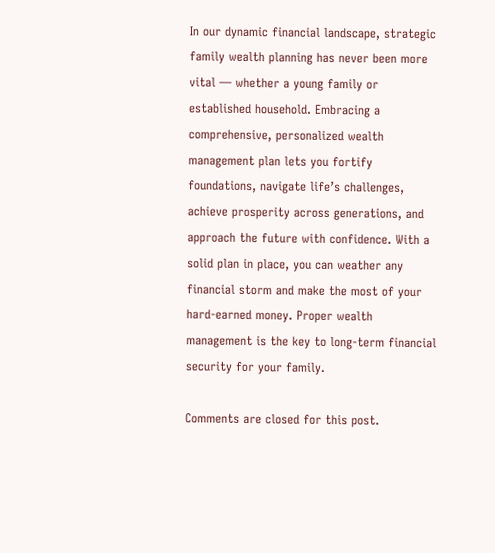In our dynamic financial landscape, strategic family wealth planning has never been more vital — whether a young family or established household. Embracing a comprehensive, personalized wealth management plan lets you fortify foundations, navigate life’s challenges, achieve prosperity across generations, and approach the future with confidence. With a solid plan in place, you can weather any financial storm and make the most of your hard-earned money. Proper wealth management is the key to long-term financial security for your family.

Comments are closed for this post.